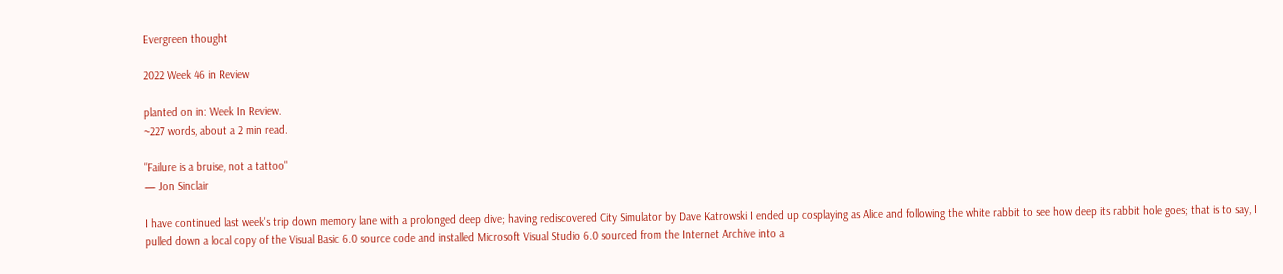Evergreen thought

2022 Week 46 in Review

planted on in: Week In Review.
~227 words, about a 2 min read.

"Failure is a bruise, not a tattoo"
— Jon Sinclair

I have continued last week's trip down memory lane with a prolonged deep dive; having rediscovered City Simulator by Dave Katrowski I ended up cosplaying as Alice and following the white rabbit to see how deep its rabbit hole goes; that is to say, I pulled down a local copy of the Visual Basic 6.0 source code and installed Microsoft Visual Studio 6.0 sourced from the Internet Archive into a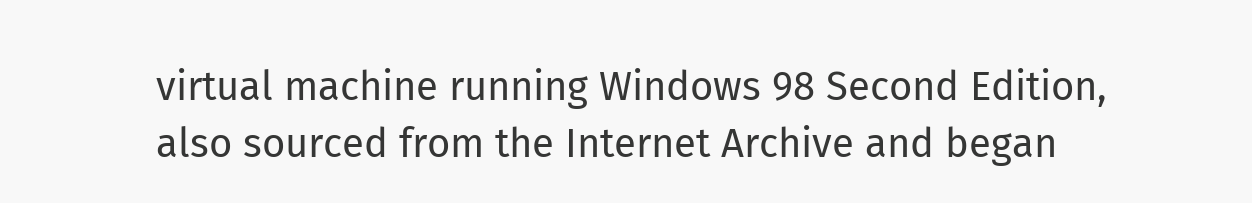virtual machine running Windows 98 Second Edition, also sourced from the Internet Archive and began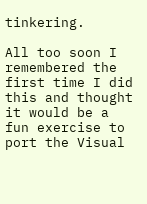tinkering.

All too soon I remembered the first time I did this and thought it would be a fun exercise to port the Visual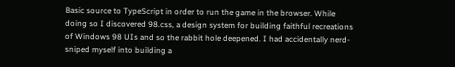Basic source to TypeScript in order to run the game in the browser. While doing so I discovered 98.css, a design system for building faithful recreations of Windows 98 UIs and so the rabbit hole deepened. I had accidentally nerd-sniped myself into building a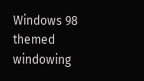Windows 98 themed windowing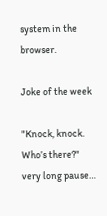system in the browser.

Joke of the week

"Knock, knock. Who’s there?"
very long pause…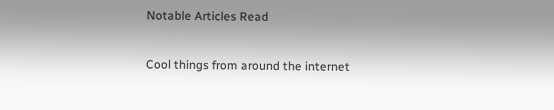Notable Articles Read

Cool things from around the internet